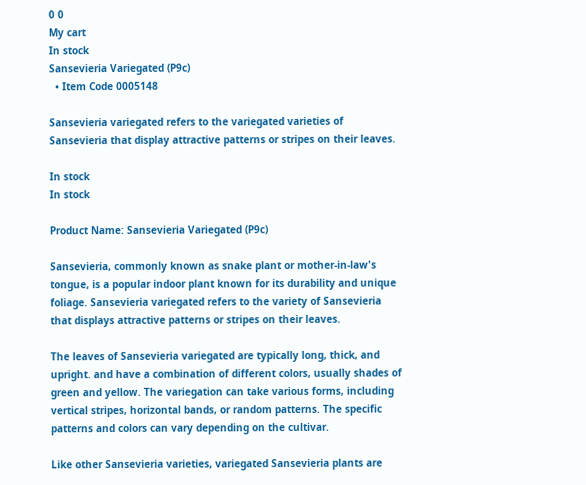0 0
My cart
In stock
Sansevieria Variegated (P9c)
  • Item Code 0005148

Sansevieria variegated refers to the variegated varieties of Sansevieria that display attractive patterns or stripes on their leaves.

In stock
In stock

Product Name: Sansevieria Variegated (P9c)

Sansevieria, commonly known as snake plant or mother-in-law's tongue, is a popular indoor plant known for its durability and unique foliage. Sansevieria variegated refers to the variety of Sansevieria that displays attractive patterns or stripes on their leaves.

The leaves of Sansevieria variegated are typically long, thick, and upright. and have a combination of different colors, usually shades of green and yellow. The variegation can take various forms, including vertical stripes, horizontal bands, or random patterns. The specific patterns and colors can vary depending on the cultivar.

Like other Sansevieria varieties, variegated Sansevieria plants are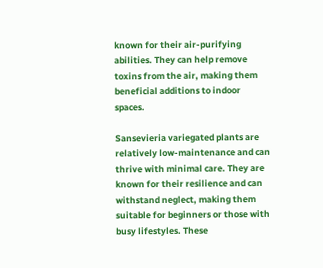known for their air-purifying abilities. They can help remove toxins from the air, making them beneficial additions to indoor spaces.

Sansevieria variegated plants are relatively low-maintenance and can thrive with minimal care. They are known for their resilience and can withstand neglect, making them suitable for beginners or those with busy lifestyles. These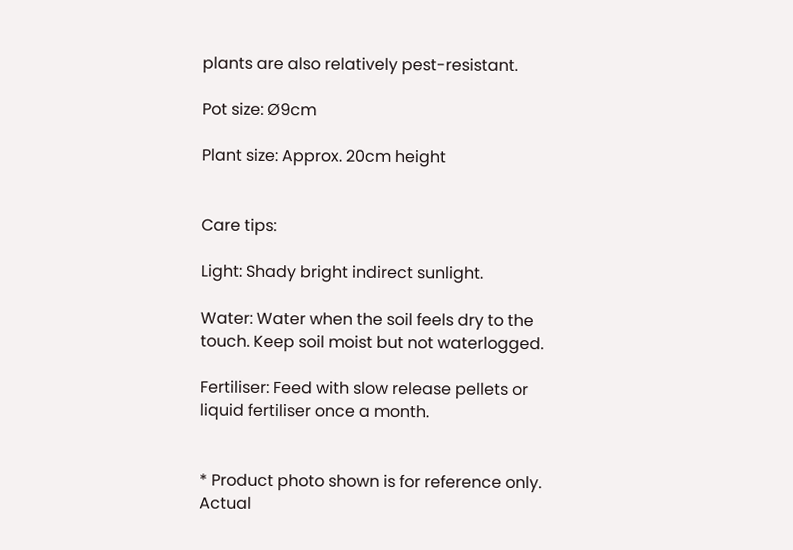plants are also relatively pest-resistant.

Pot size: Ø9cm

Plant size: Approx. 20cm height


Care tips:

Light: Shady bright indirect sunlight.

Water: Water when the soil feels dry to the touch. Keep soil moist but not waterlogged.

Fertiliser: Feed with slow release pellets or liquid fertiliser once a month.


* Product photo shown is for reference only. Actual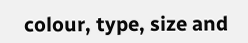colour, type, size and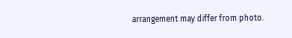arrangement may differ from photo.